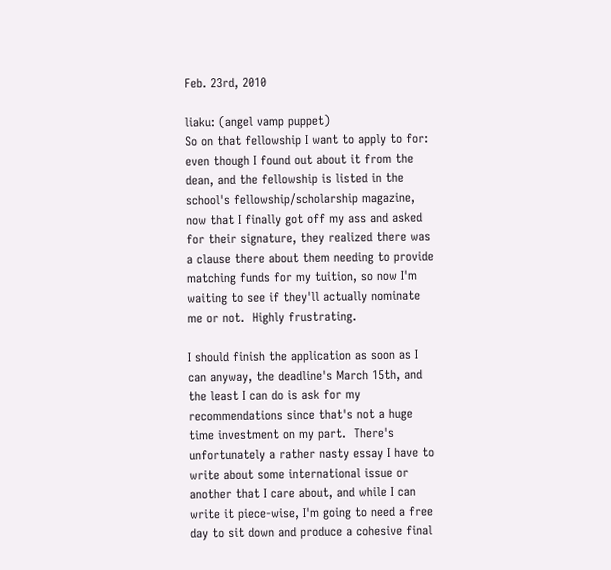Feb. 23rd, 2010

liaku: (angel vamp puppet)
So on that fellowship I want to apply to for: even though I found out about it from the dean, and the fellowship is listed in the school's fellowship/scholarship magazine, now that I finally got off my ass and asked for their signature, they realized there was a clause there about them needing to provide matching funds for my tuition, so now I'm waiting to see if they'll actually nominate me or not.  Highly frustrating.

I should finish the application as soon as I can anyway, the deadline's March 15th, and the least I can do is ask for my recommendations since that's not a huge time investment on my part.  There's unfortunately a rather nasty essay I have to write about some international issue or another that I care about, and while I can write it piece-wise, I'm going to need a free day to sit down and produce a cohesive final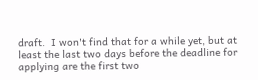draft.  I won't find that for a while yet, but at least the last two days before the deadline for applying are the first two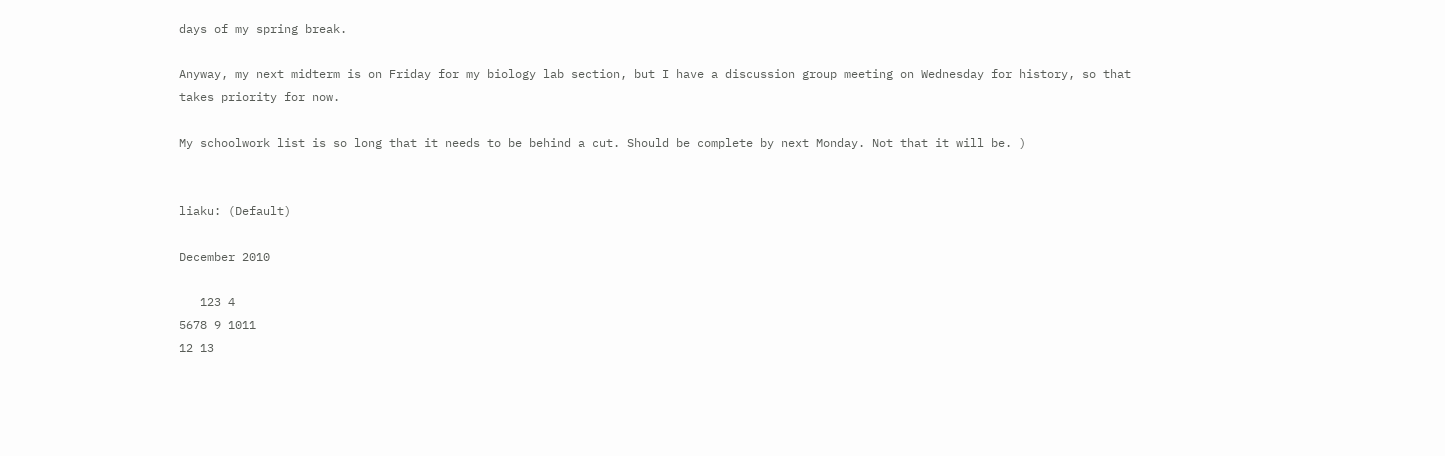days of my spring break.

Anyway, my next midterm is on Friday for my biology lab section, but I have a discussion group meeting on Wednesday for history, so that takes priority for now.

My schoolwork list is so long that it needs to be behind a cut. Should be complete by next Monday. Not that it will be. )


liaku: (Default)

December 2010

   123 4
5678 9 1011
12 13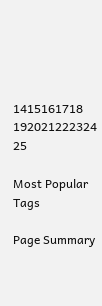1415161718
192021222324 25

Most Popular Tags

Page Summary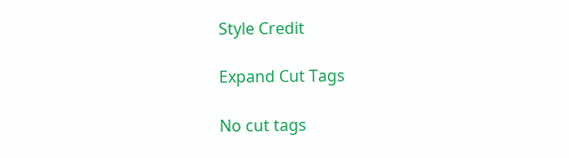Style Credit

Expand Cut Tags

No cut tags